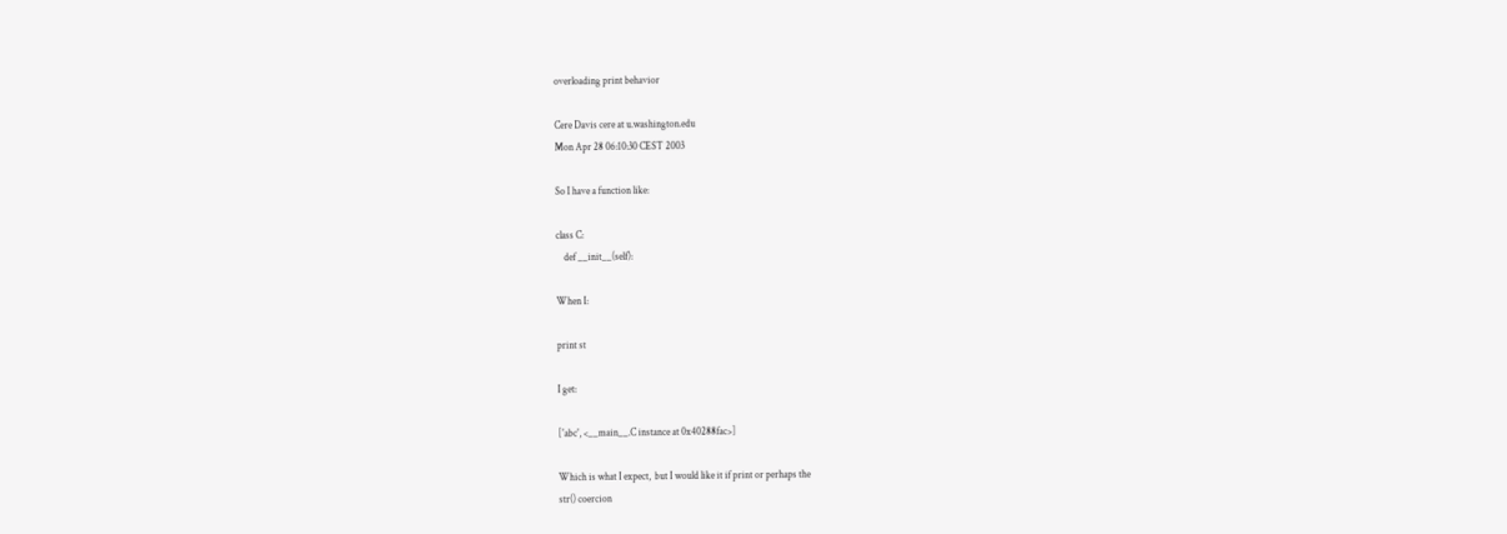overloading print behavior

Cere Davis cere at u.washington.edu
Mon Apr 28 06:10:30 CEST 2003

So I have a function like:

class C:
    def __init__(self):

When I:

print st

I get:

['abc', <__main__.C instance at 0x40288fac>]

Which is what I expect,  but I would like it if print or perhaps the
str() coercion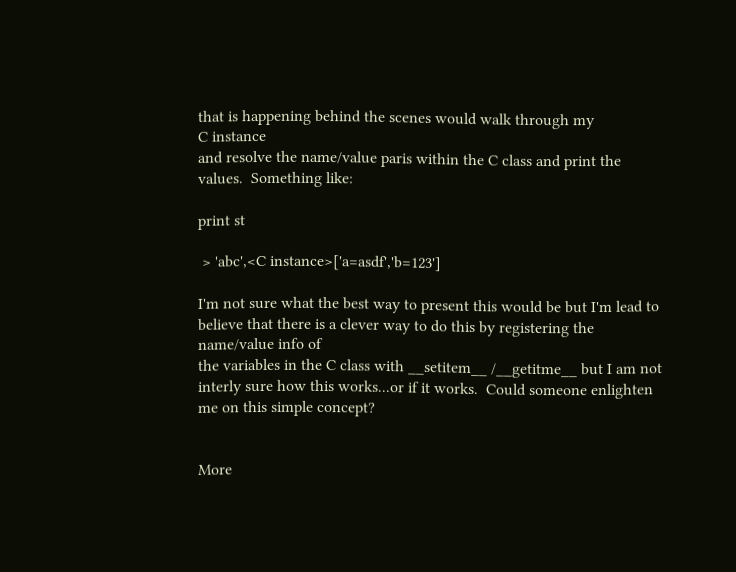that is happening behind the scenes would walk through my
C instance
and resolve the name/value paris within the C class and print the
values.  Something like:

print st

 > 'abc',<C instance>['a=asdf','b=123']

I'm not sure what the best way to present this would be but I'm lead to
believe that there is a clever way to do this by registering the
name/value info of
the variables in the C class with __setitem__ /__getitme__ but I am not
interly sure how this works...or if it works.  Could someone enlighten
me on this simple concept?


More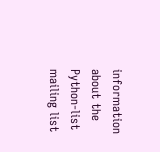information about the Python-list mailing list